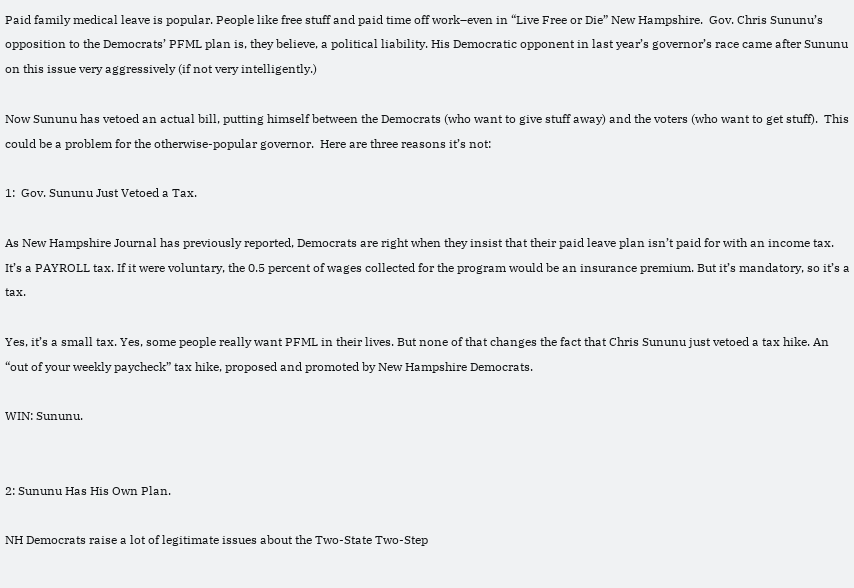Paid family medical leave is popular. People like free stuff and paid time off work–even in “Live Free or Die” New Hampshire.  Gov. Chris Sununu’s opposition to the Democrats’ PFML plan is, they believe, a political liability. His Democratic opponent in last year’s governor’s race came after Sununu on this issue very aggressively (if not very intelligently.)

Now Sununu has vetoed an actual bill, putting himself between the Democrats (who want to give stuff away) and the voters (who want to get stuff).  This could be a problem for the otherwise-popular governor.  Here are three reasons it’s not:

1:  Gov. Sununu Just Vetoed a Tax.

As New Hampshire Journal has previously reported, Democrats are right when they insist that their paid leave plan isn’t paid for with an income tax.  It’s a PAYROLL tax. If it were voluntary, the 0.5 percent of wages collected for the program would be an insurance premium. But it’s mandatory, so it’s a tax.

Yes, it’s a small tax. Yes, some people really want PFML in their lives. But none of that changes the fact that Chris Sununu just vetoed a tax hike. An “out of your weekly paycheck” tax hike, proposed and promoted by New Hampshire Democrats.

WIN: Sununu.


2: Sununu Has His Own Plan.

NH Democrats raise a lot of legitimate issues about the Two-State Two-Step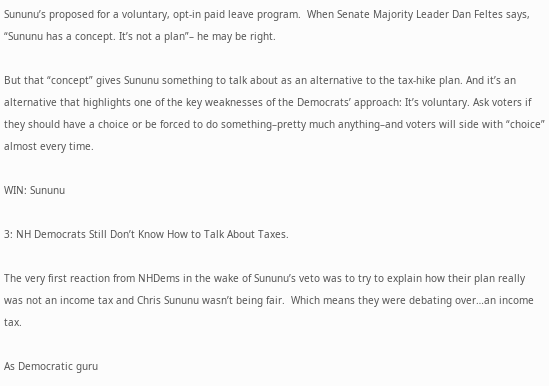Sununu’s proposed for a voluntary, opt-in paid leave program.  When Senate Majority Leader Dan Feltes says, “Sununu has a concept. It’s not a plan”– he may be right.

But that “concept” gives Sununu something to talk about as an alternative to the tax-hike plan. And it’s an alternative that highlights one of the key weaknesses of the Democrats’ approach: It’s voluntary. Ask voters if they should have a choice or be forced to do something–pretty much anything–and voters will side with “choice” almost every time.

WIN: Sununu

3: NH Democrats Still Don’t Know How to Talk About Taxes.

The very first reaction from NHDems in the wake of Sununu’s veto was to try to explain how their plan really was not an income tax and Chris Sununu wasn’t being fair.  Which means they were debating over…an income tax.

As Democratic guru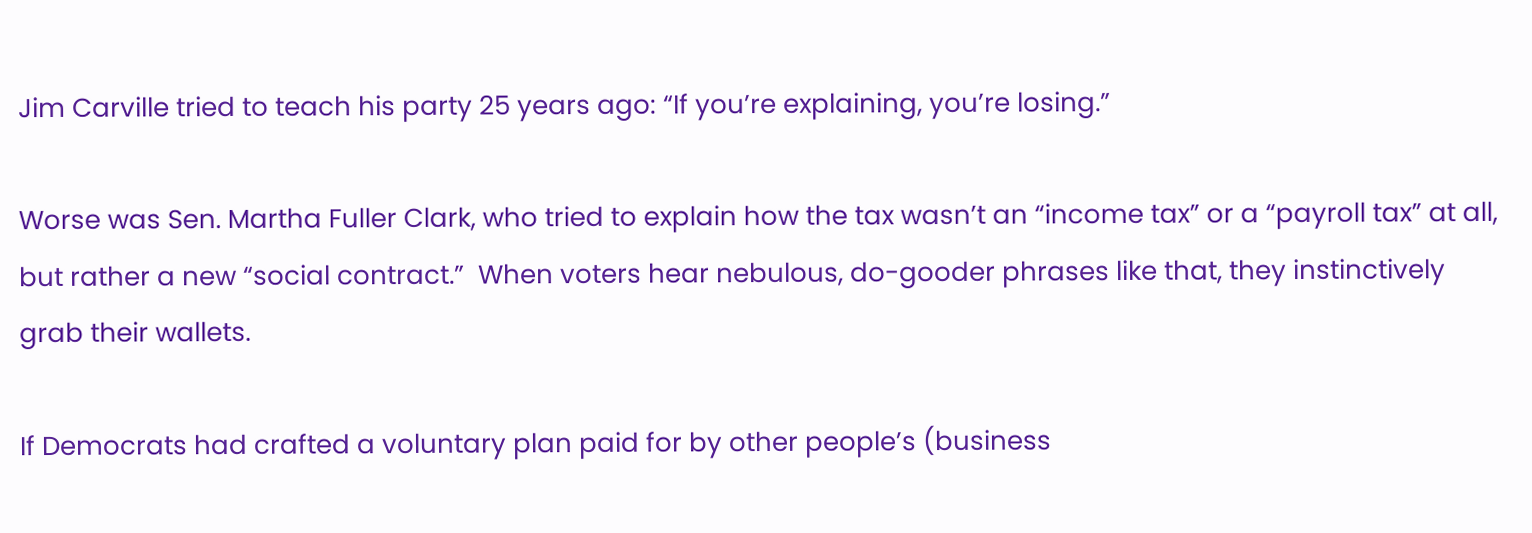Jim Carville tried to teach his party 25 years ago: “If you’re explaining, you’re losing.”

Worse was Sen. Martha Fuller Clark, who tried to explain how the tax wasn’t an “income tax” or a “payroll tax” at all, but rather a new “social contract.”  When voters hear nebulous, do-gooder phrases like that, they instinctively grab their wallets.

If Democrats had crafted a voluntary plan paid for by other people’s (business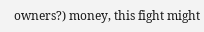owners?) money, this fight might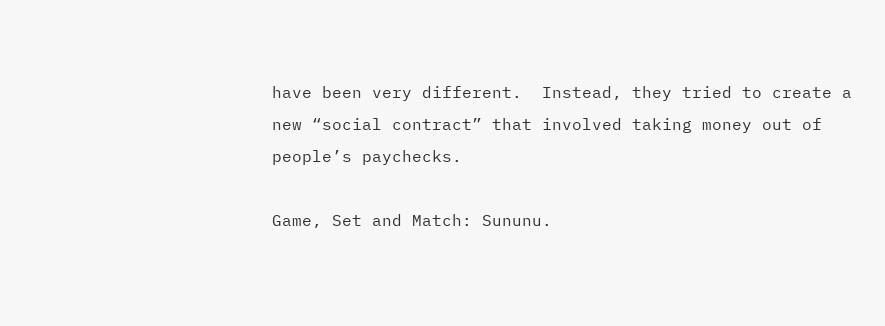have been very different.  Instead, they tried to create a new “social contract” that involved taking money out of people’s paychecks.

Game, Set and Match: Sununu.